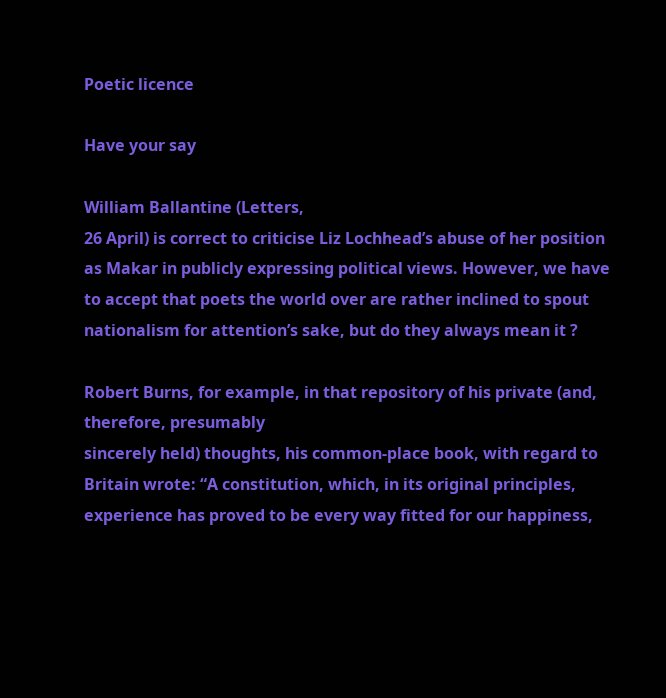Poetic licence

Have your say

William Ballantine (Letters,
26 April) is correct to criticise Liz Lochhead’s abuse of her position as Makar in publicly expressing political views. However, we have to accept that poets the world over are rather inclined to spout nationalism for attention’s sake, but do they always mean it ?

Robert Burns, for example, in that repository of his private (and, therefore, presumably
sincerely held) thoughts, his common-place book, with regard to Britain wrote: “A constitution, which, in its original principles, experience has proved to be every way fitted for our happiness,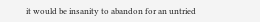it would be insanity to abandon for an untried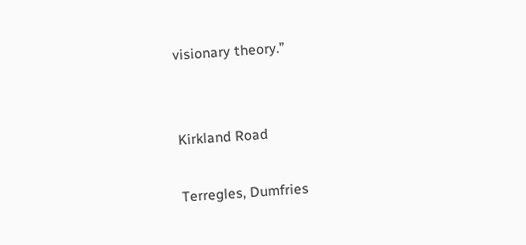visionary theory.”


Kirkland Road

Terregles, Dumfries